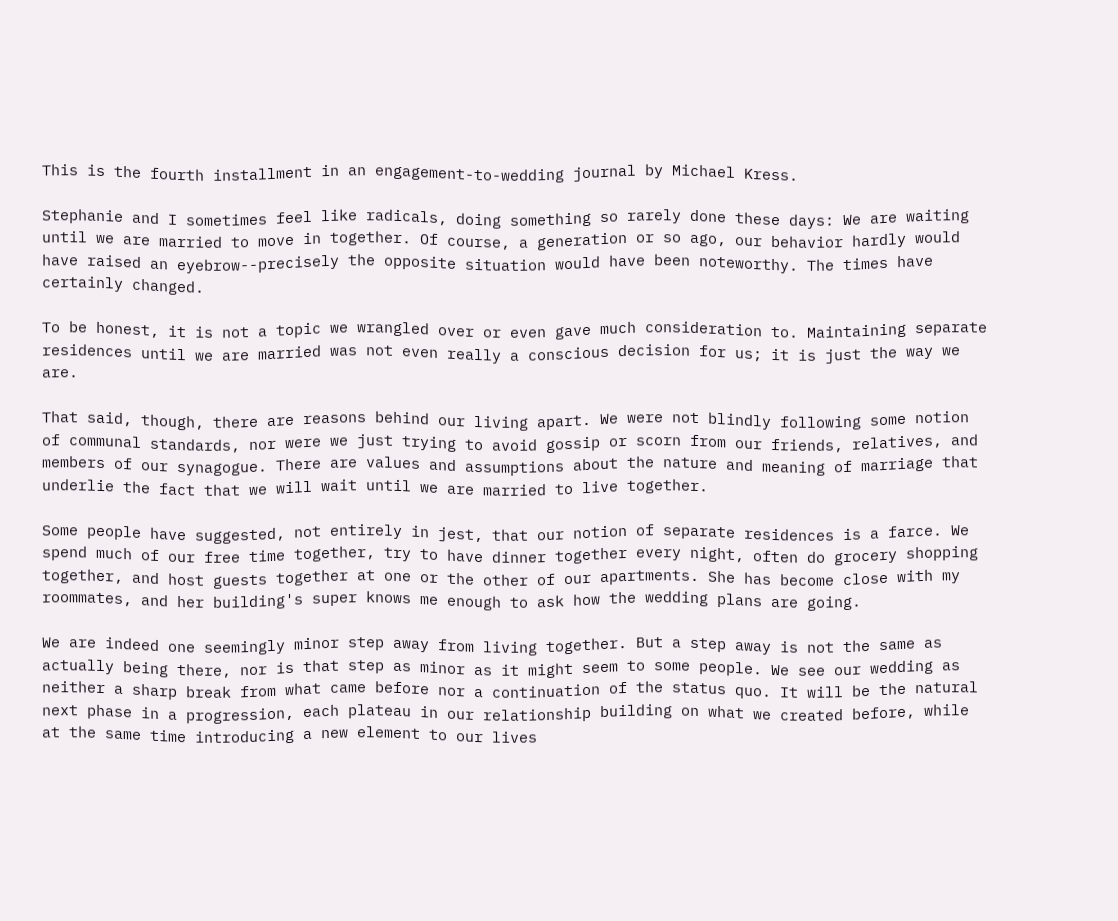This is the fourth installment in an engagement-to-wedding journal by Michael Kress.

Stephanie and I sometimes feel like radicals, doing something so rarely done these days: We are waiting until we are married to move in together. Of course, a generation or so ago, our behavior hardly would have raised an eyebrow--precisely the opposite situation would have been noteworthy. The times have certainly changed.

To be honest, it is not a topic we wrangled over or even gave much consideration to. Maintaining separate residences until we are married was not even really a conscious decision for us; it is just the way we are.

That said, though, there are reasons behind our living apart. We were not blindly following some notion of communal standards, nor were we just trying to avoid gossip or scorn from our friends, relatives, and members of our synagogue. There are values and assumptions about the nature and meaning of marriage that underlie the fact that we will wait until we are married to live together.

Some people have suggested, not entirely in jest, that our notion of separate residences is a farce. We spend much of our free time together, try to have dinner together every night, often do grocery shopping together, and host guests together at one or the other of our apartments. She has become close with my roommates, and her building's super knows me enough to ask how the wedding plans are going.

We are indeed one seemingly minor step away from living together. But a step away is not the same as actually being there, nor is that step as minor as it might seem to some people. We see our wedding as neither a sharp break from what came before nor a continuation of the status quo. It will be the natural next phase in a progression, each plateau in our relationship building on what we created before, while at the same time introducing a new element to our lives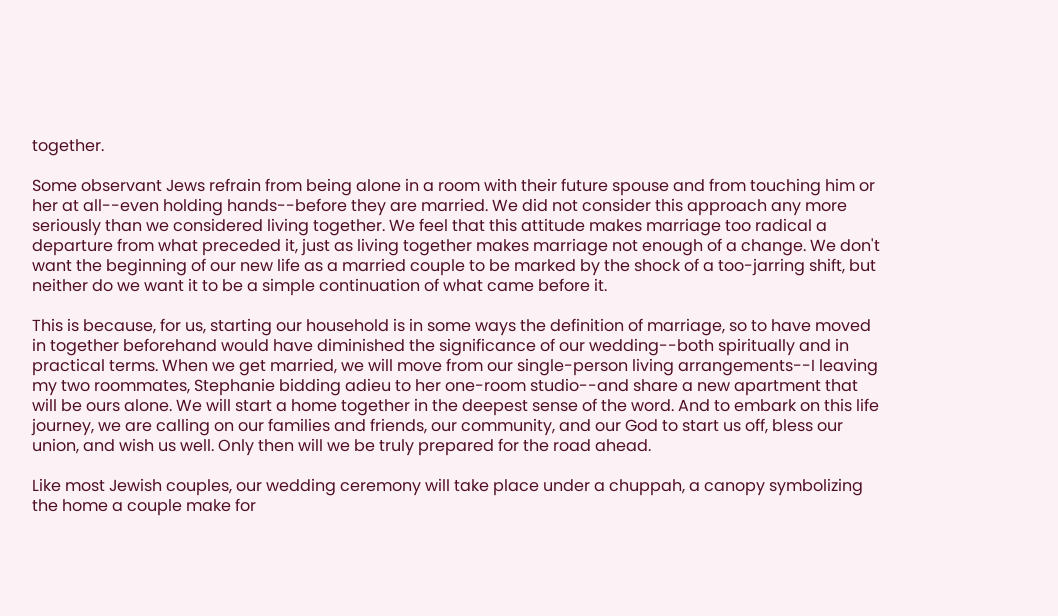together.

Some observant Jews refrain from being alone in a room with their future spouse and from touching him or her at all--even holding hands--before they are married. We did not consider this approach any more seriously than we considered living together. We feel that this attitude makes marriage too radical a departure from what preceded it, just as living together makes marriage not enough of a change. We don't want the beginning of our new life as a married couple to be marked by the shock of a too-jarring shift, but neither do we want it to be a simple continuation of what came before it.

This is because, for us, starting our household is in some ways the definition of marriage, so to have moved in together beforehand would have diminished the significance of our wedding--both spiritually and in practical terms. When we get married, we will move from our single-person living arrangements--I leaving my two roommates, Stephanie bidding adieu to her one-room studio--and share a new apartment that will be ours alone. We will start a home together in the deepest sense of the word. And to embark on this life journey, we are calling on our families and friends, our community, and our God to start us off, bless our union, and wish us well. Only then will we be truly prepared for the road ahead.

Like most Jewish couples, our wedding ceremony will take place under a chuppah, a canopy symbolizing the home a couple make for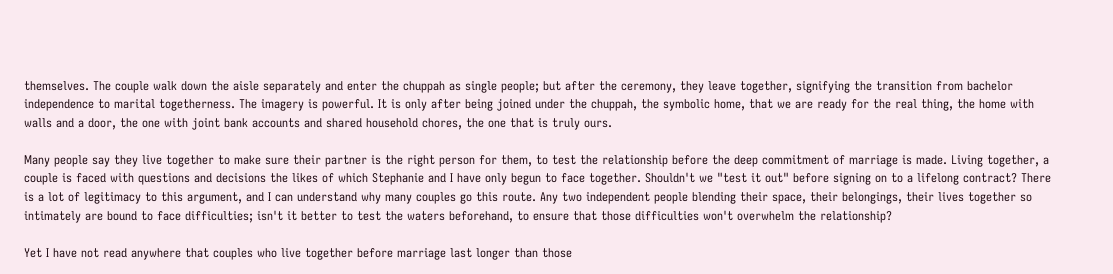themselves. The couple walk down the aisle separately and enter the chuppah as single people; but after the ceremony, they leave together, signifying the transition from bachelor independence to marital togetherness. The imagery is powerful. It is only after being joined under the chuppah, the symbolic home, that we are ready for the real thing, the home with walls and a door, the one with joint bank accounts and shared household chores, the one that is truly ours.

Many people say they live together to make sure their partner is the right person for them, to test the relationship before the deep commitment of marriage is made. Living together, a couple is faced with questions and decisions the likes of which Stephanie and I have only begun to face together. Shouldn't we "test it out" before signing on to a lifelong contract? There is a lot of legitimacy to this argument, and I can understand why many couples go this route. Any two independent people blending their space, their belongings, their lives together so intimately are bound to face difficulties; isn't it better to test the waters beforehand, to ensure that those difficulties won't overwhelm the relationship?

Yet I have not read anywhere that couples who live together before marriage last longer than those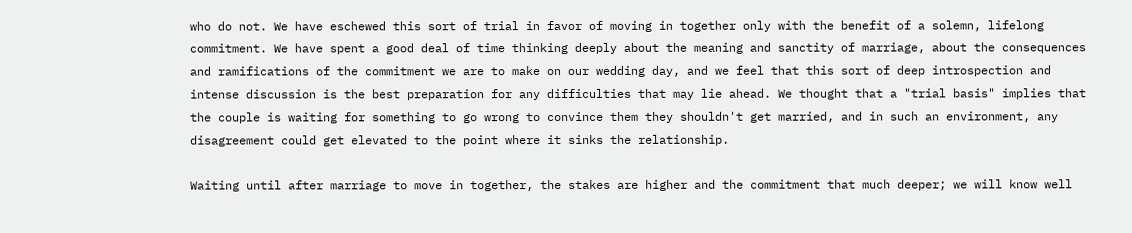who do not. We have eschewed this sort of trial in favor of moving in together only with the benefit of a solemn, lifelong commitment. We have spent a good deal of time thinking deeply about the meaning and sanctity of marriage, about the consequences and ramifications of the commitment we are to make on our wedding day, and we feel that this sort of deep introspection and intense discussion is the best preparation for any difficulties that may lie ahead. We thought that a "trial basis" implies that the couple is waiting for something to go wrong to convince them they shouldn't get married, and in such an environment, any disagreement could get elevated to the point where it sinks the relationship.

Waiting until after marriage to move in together, the stakes are higher and the commitment that much deeper; we will know well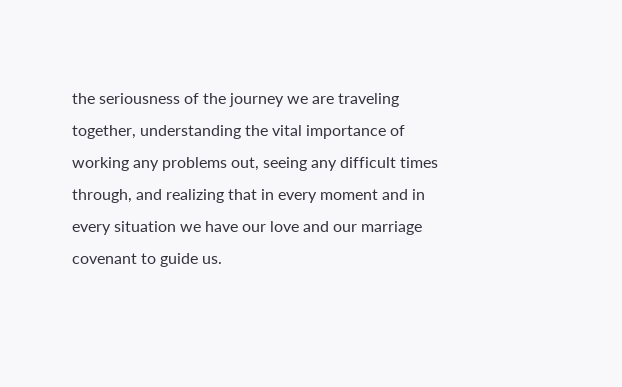the seriousness of the journey we are traveling together, understanding the vital importance of working any problems out, seeing any difficult times through, and realizing that in every moment and in every situation we have our love and our marriage covenant to guide us.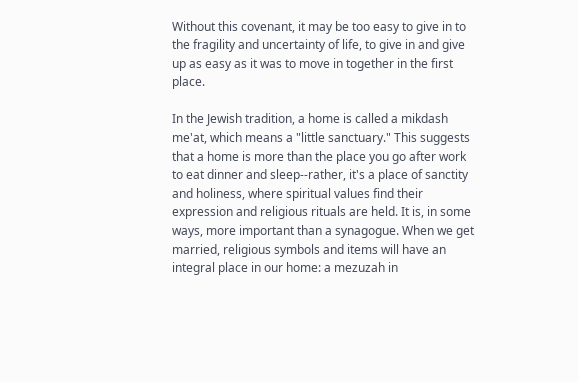Without this covenant, it may be too easy to give in to the fragility and uncertainty of life, to give in and give up as easy as it was to move in together in the first place.

In the Jewish tradition, a home is called a mikdash me'at, which means a "little sanctuary." This suggests that a home is more than the place you go after work to eat dinner and sleep--rather, it's a place of sanctity and holiness, where spiritual values find their expression and religious rituals are held. It is, in some ways, more important than a synagogue. When we get married, religious symbols and items will have an integral place in our home: a mezuzah in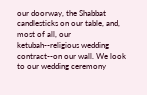our doorway, the Shabbat candlesticks on our table, and, most of all, our ketubah--religious wedding contract--on our wall. We look to our wedding ceremony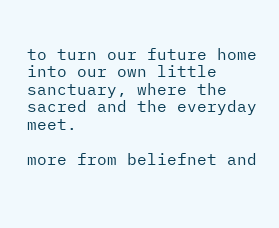to turn our future home into our own little sanctuary, where the sacred and the everyday meet.

more from beliefnet and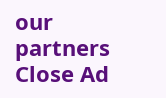our partners
Close Ad